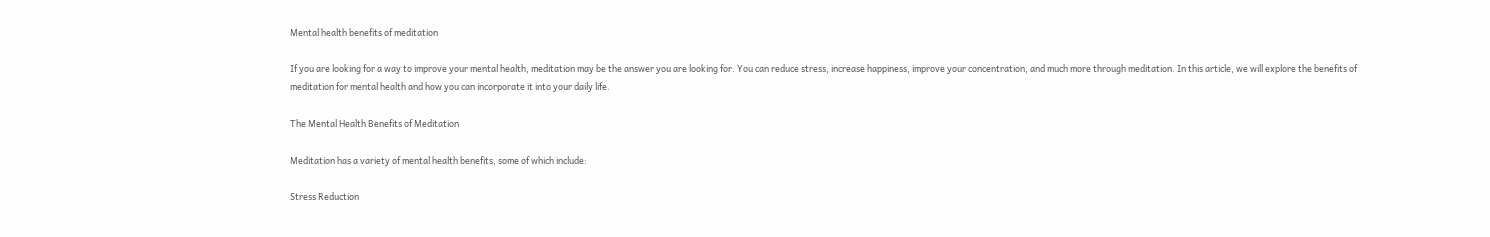Mental health benefits of meditation

If you are looking for a way to improve your mental health, meditation may be the answer you are looking for. You can reduce stress, increase happiness, improve your concentration, and much more through meditation. In this article, we will explore the benefits of meditation for mental health and how you can incorporate it into your daily life.

The Mental Health Benefits of Meditation

Meditation has a variety of mental health benefits, some of which include:

Stress Reduction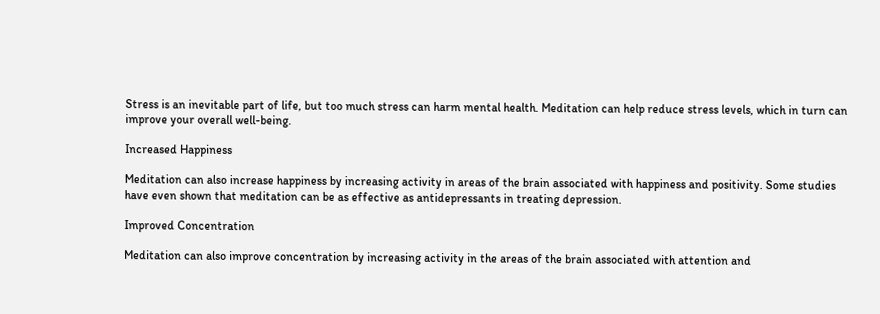Stress is an inevitable part of life, but too much stress can harm mental health. Meditation can help reduce stress levels, which in turn can improve your overall well-being.

Increased Happiness

Meditation can also increase happiness by increasing activity in areas of the brain associated with happiness and positivity. Some studies have even shown that meditation can be as effective as antidepressants in treating depression.

Improved Concentration

Meditation can also improve concentration by increasing activity in the areas of the brain associated with attention and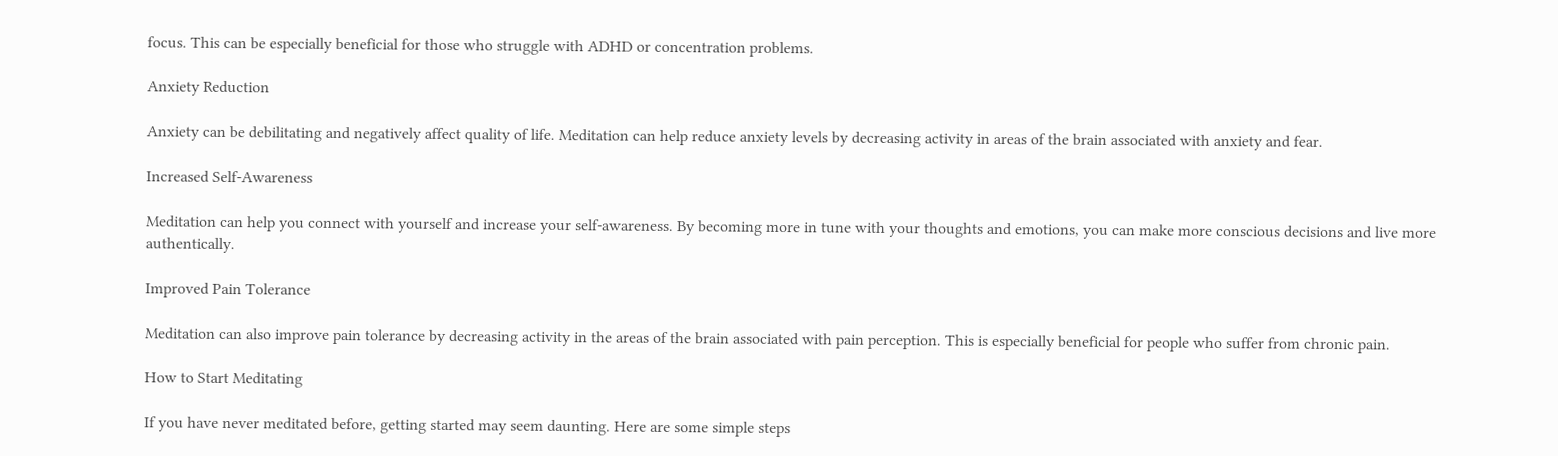focus. This can be especially beneficial for those who struggle with ADHD or concentration problems.

Anxiety Reduction

Anxiety can be debilitating and negatively affect quality of life. Meditation can help reduce anxiety levels by decreasing activity in areas of the brain associated with anxiety and fear.

Increased Self-Awareness

Meditation can help you connect with yourself and increase your self-awareness. By becoming more in tune with your thoughts and emotions, you can make more conscious decisions and live more authentically.

Improved Pain Tolerance

Meditation can also improve pain tolerance by decreasing activity in the areas of the brain associated with pain perception. This is especially beneficial for people who suffer from chronic pain.

How to Start Meditating

If you have never meditated before, getting started may seem daunting. Here are some simple steps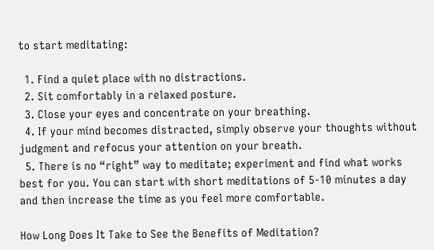to start meditating:

  1. Find a quiet place with no distractions.
  2. Sit comfortably in a relaxed posture.
  3. Close your eyes and concentrate on your breathing.
  4. If your mind becomes distracted, simply observe your thoughts without judgment and refocus your attention on your breath.
  5. There is no “right” way to meditate; experiment and find what works best for you. You can start with short meditations of 5-10 minutes a day and then increase the time as you feel more comfortable.

How Long Does It Take to See the Benefits of Meditation?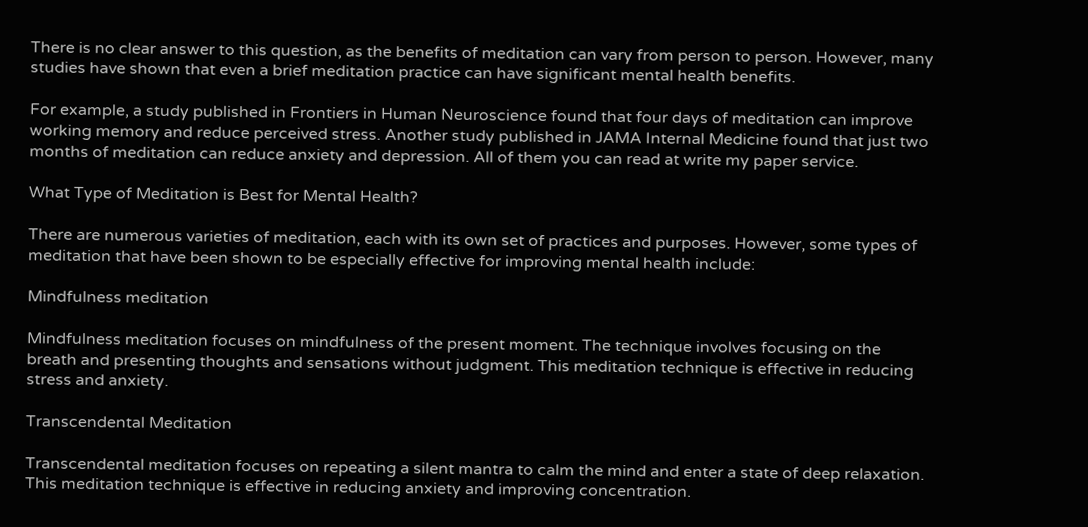There is no clear answer to this question, as the benefits of meditation can vary from person to person. However, many studies have shown that even a brief meditation practice can have significant mental health benefits.

For example, a study published in Frontiers in Human Neuroscience found that four days of meditation can improve working memory and reduce perceived stress. Another study published in JAMA Internal Medicine found that just two months of meditation can reduce anxiety and depression. All of them you can read at write my paper service.

What Type of Meditation is Best for Mental Health?

There are numerous varieties of meditation, each with its own set of practices and purposes. However, some types of meditation that have been shown to be especially effective for improving mental health include:

Mindfulness meditation

Mindfulness meditation focuses on mindfulness of the present moment. The technique involves focusing on the breath and presenting thoughts and sensations without judgment. This meditation technique is effective in reducing stress and anxiety.

Transcendental Meditation

Transcendental meditation focuses on repeating a silent mantra to calm the mind and enter a state of deep relaxation. This meditation technique is effective in reducing anxiety and improving concentration.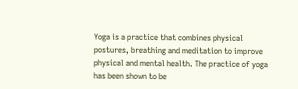Yoga is a practice that combines physical postures, breathing and meditation to improve physical and mental health. The practice of yoga has been shown to be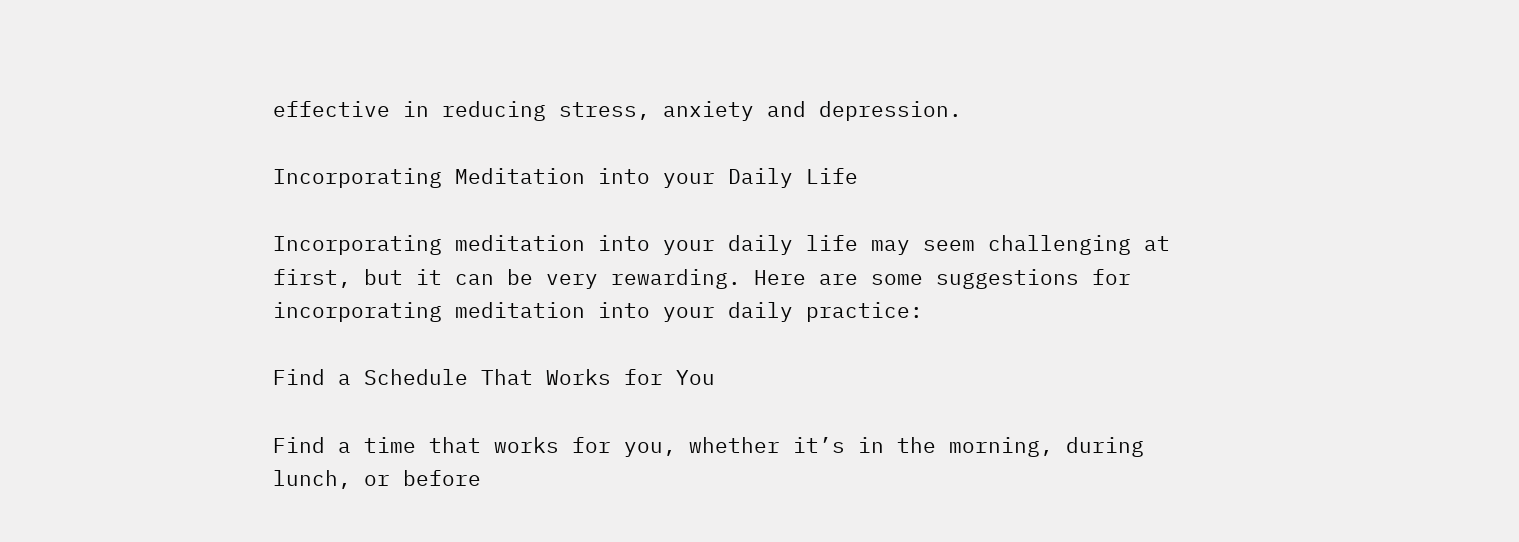effective in reducing stress, anxiety and depression.

Incorporating Meditation into your Daily Life

Incorporating meditation into your daily life may seem challenging at first, but it can be very rewarding. Here are some suggestions for incorporating meditation into your daily practice:

Find a Schedule That Works for You

Find a time that works for you, whether it’s in the morning, during lunch, or before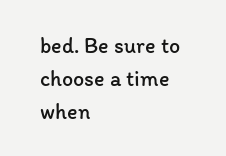bed. Be sure to choose a time when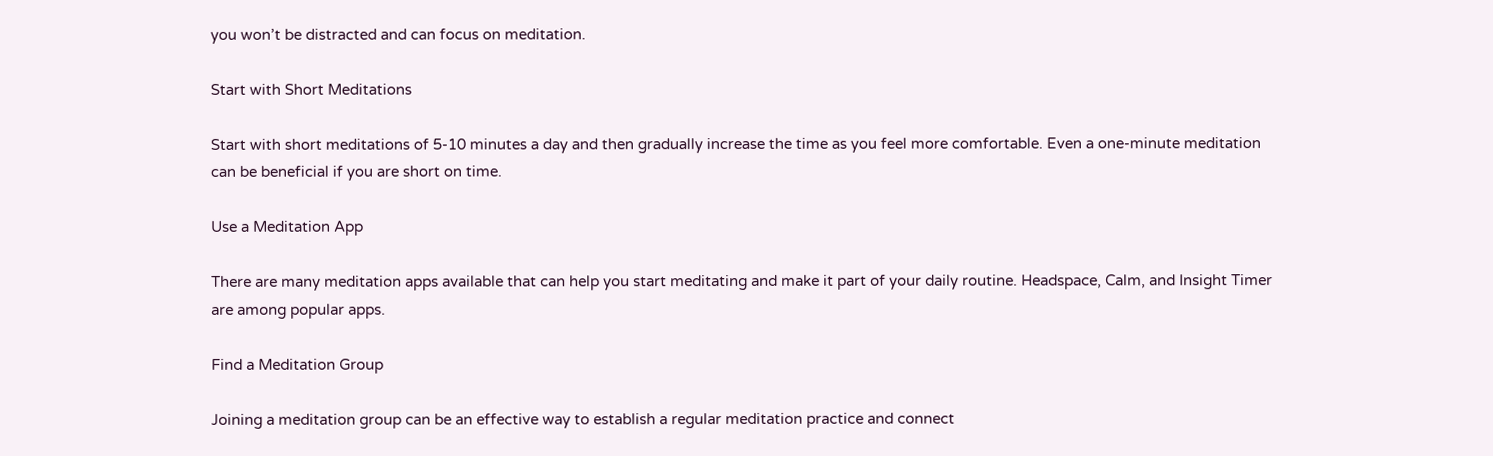you won’t be distracted and can focus on meditation.

Start with Short Meditations

Start with short meditations of 5-10 minutes a day and then gradually increase the time as you feel more comfortable. Even a one-minute meditation can be beneficial if you are short on time.

Use a Meditation App

There are many meditation apps available that can help you start meditating and make it part of your daily routine. Headspace, Calm, and Insight Timer are among popular apps.

Find a Meditation Group

Joining a meditation group can be an effective way to establish a regular meditation practice and connect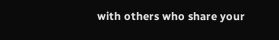with others who share your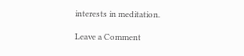interests in meditation.

Leave a Comment